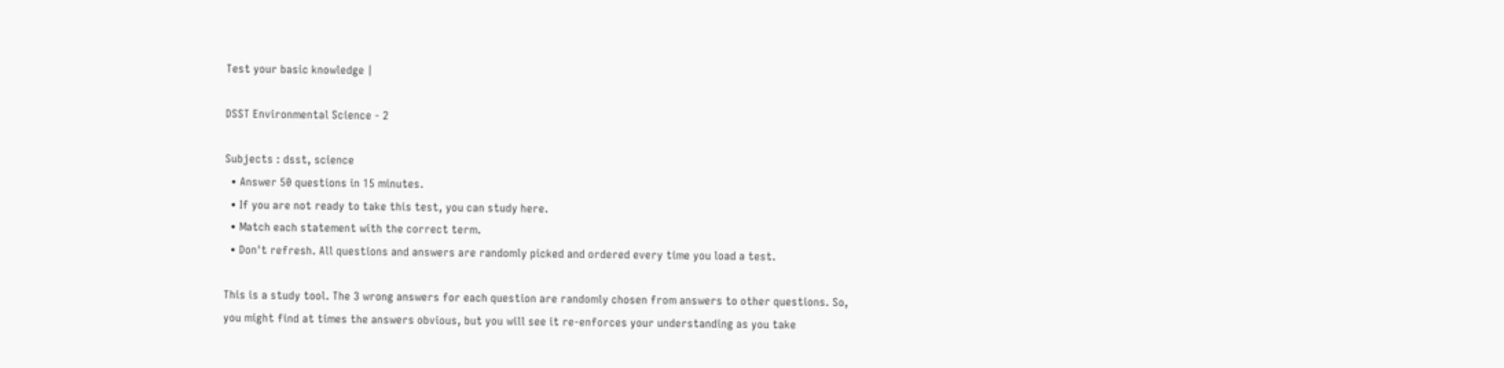Test your basic knowledge |

DSST Environmental Science - 2

Subjects : dsst, science
  • Answer 50 questions in 15 minutes.
  • If you are not ready to take this test, you can study here.
  • Match each statement with the correct term.
  • Don't refresh. All questions and answers are randomly picked and ordered every time you load a test.

This is a study tool. The 3 wrong answers for each question are randomly chosen from answers to other questions. So, you might find at times the answers obvious, but you will see it re-enforces your understanding as you take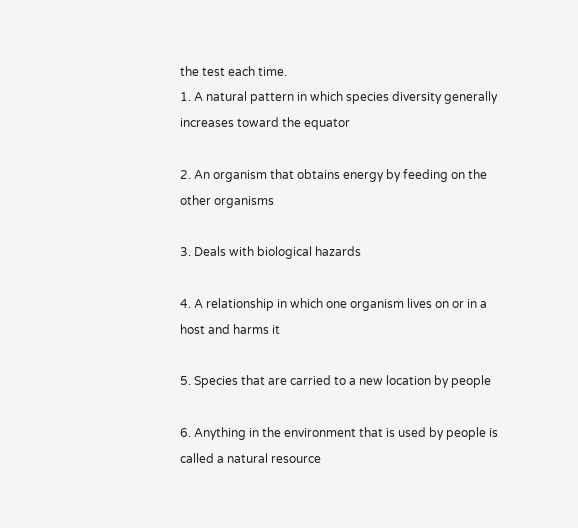the test each time.
1. A natural pattern in which species diversity generally increases toward the equator

2. An organism that obtains energy by feeding on the other organisms

3. Deals with biological hazards

4. A relationship in which one organism lives on or in a host and harms it

5. Species that are carried to a new location by people

6. Anything in the environment that is used by people is called a natural resource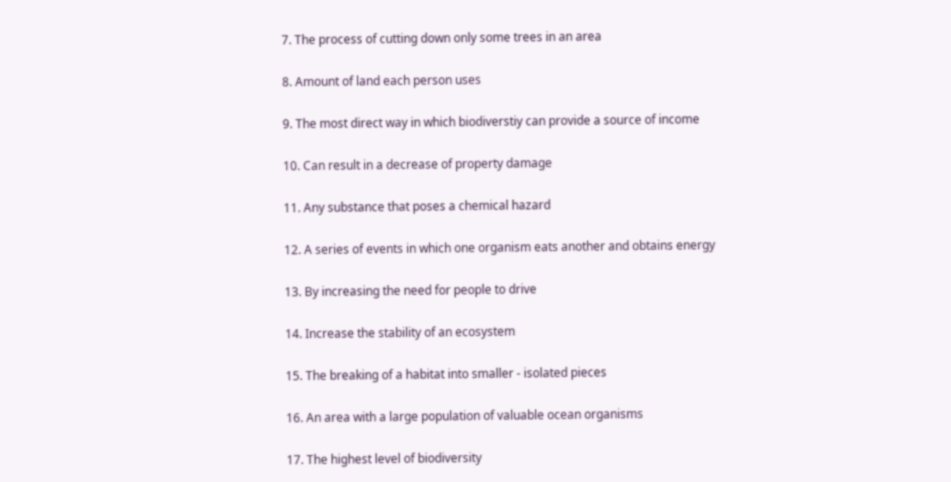7. The process of cutting down only some trees in an area

8. Amount of land each person uses

9. The most direct way in which biodiverstiy can provide a source of income

10. Can result in a decrease of property damage

11. Any substance that poses a chemical hazard

12. A series of events in which one organism eats another and obtains energy

13. By increasing the need for people to drive

14. Increase the stability of an ecosystem

15. The breaking of a habitat into smaller - isolated pieces

16. An area with a large population of valuable ocean organisms

17. The highest level of biodiversity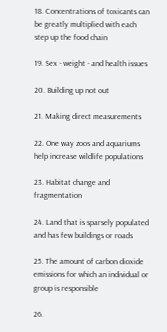18. Concentrations of toxicants can be greatly multiplied with each step up the food chain

19. Sex - weight - and health issues

20. Building up not out

21. Making direct measurements

22. One way zoos and aquariums help increase wildlife populations

23. Habitat change and fragmentation

24. Land that is sparsely populated and has few buildings or roads

25. The amount of carbon dioxide emissions for which an individual or group is responsible

26.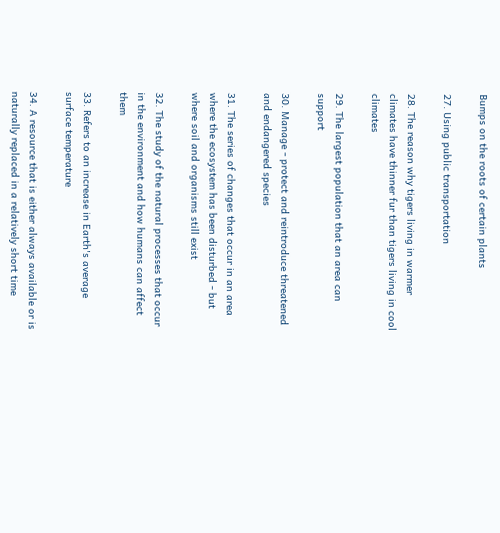Bumps on the roots of certain plants

27. Using public transportation

28. The reason why tigers living in warmer climates have thinner fur than tigers living in cool climates

29. The largest population that an area can support

30. Manage - protect and reintroduce threatened and endangered species

31. The series of changes that occur in an area where the ecosystem has been disturbed - but where soil and organisms still exist

32. The study of the natural processes that occur in the environment and how humans can affect them

33. Refers to an increase in Earth's average surface temperature

34. A resource that is either always available or is naturally replaced in a relatively short time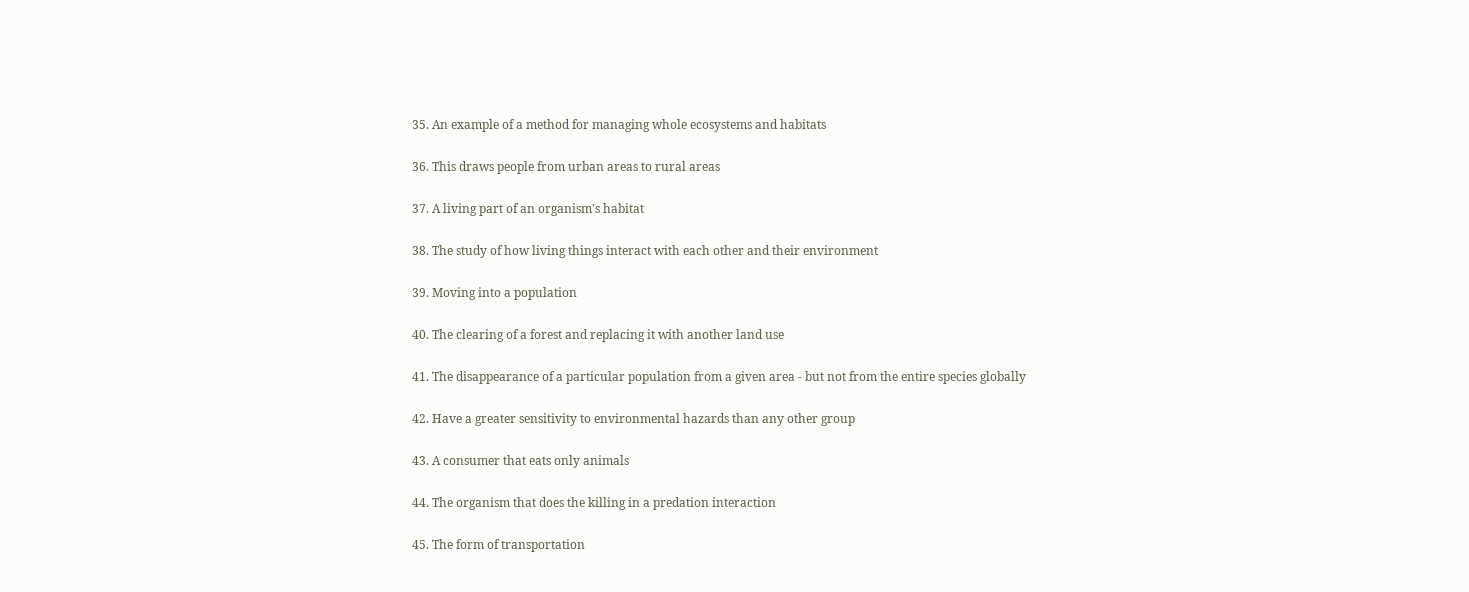35. An example of a method for managing whole ecosystems and habitats

36. This draws people from urban areas to rural areas

37. A living part of an organism's habitat

38. The study of how living things interact with each other and their environment

39. Moving into a population

40. The clearing of a forest and replacing it with another land use

41. The disappearance of a particular population from a given area - but not from the entire species globally

42. Have a greater sensitivity to environmental hazards than any other group

43. A consumer that eats only animals

44. The organism that does the killing in a predation interaction

45. The form of transportation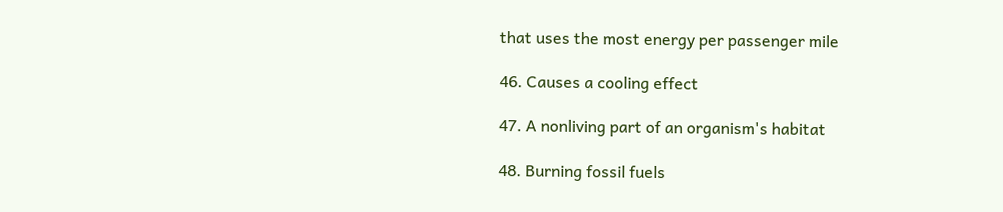that uses the most energy per passenger mile

46. Causes a cooling effect

47. A nonliving part of an organism's habitat

48. Burning fossil fuels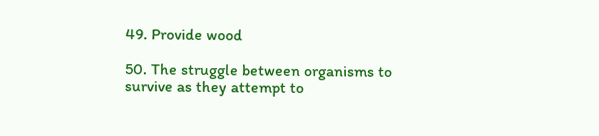49. Provide wood

50. The struggle between organisms to survive as they attempt to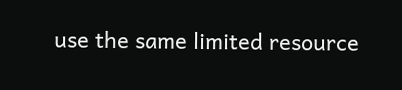use the same limited resource